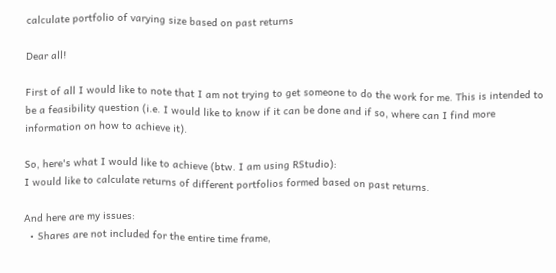calculate portfolio of varying size based on past returns

Dear all!

First of all I would like to note that I am not trying to get someone to do the work for me. This is intended to be a feasibility question (i.e. I would like to know if it can be done and if so, where can I find more information on how to achieve it).

So, here's what I would like to achieve (btw. I am using RStudio):
I would like to calculate returns of different portfolios formed based on past returns.

And here are my issues:
  • Shares are not included for the entire time frame,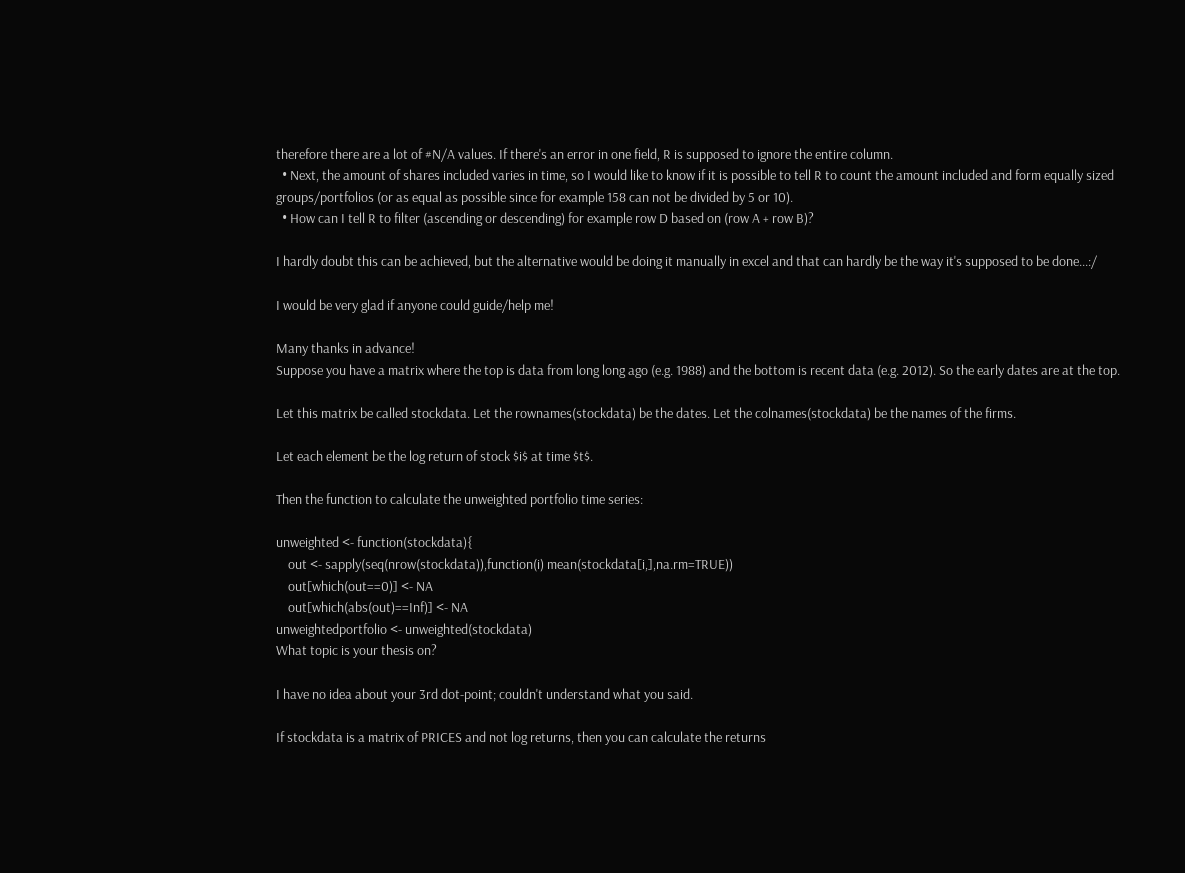therefore there are a lot of #N/A values. If there's an error in one field, R is supposed to ignore the entire column.
  • Next, the amount of shares included varies in time, so I would like to know if it is possible to tell R to count the amount included and form equally sized groups/portfolios (or as equal as possible since for example 158 can not be divided by 5 or 10).
  • How can I tell R to filter (ascending or descending) for example row D based on (row A + row B)?

I hardly doubt this can be achieved, but the alternative would be doing it manually in excel and that can hardly be the way it's supposed to be done...:/

I would be very glad if anyone could guide/help me!

Many thanks in advance!
Suppose you have a matrix where the top is data from long long ago (e.g. 1988) and the bottom is recent data (e.g. 2012). So the early dates are at the top.

Let this matrix be called stockdata. Let the rownames(stockdata) be the dates. Let the colnames(stockdata) be the names of the firms.

Let each element be the log return of stock $i$ at time $t$.

Then the function to calculate the unweighted portfolio time series:

unweighted <- function(stockdata){
    out <- sapply(seq(nrow(stockdata)),function(i) mean(stockdata[i,],na.rm=TRUE))
    out[which(out==0)] <- NA
    out[which(abs(out)==Inf)] <- NA
unweightedportfolio <- unweighted(stockdata)
What topic is your thesis on?

I have no idea about your 3rd dot-point; couldn't understand what you said.

If stockdata is a matrix of PRICES and not log returns, then you can calculate the returns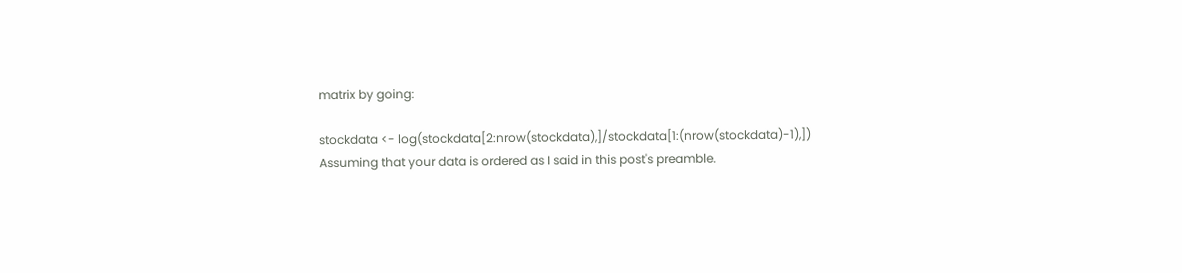matrix by going:

stockdata <- log(stockdata[2:nrow(stockdata),]/stockdata[1:(nrow(stockdata)-1),])
Assuming that your data is ordered as I said in this post's preamble.